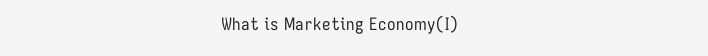What is Marketing Economy(I)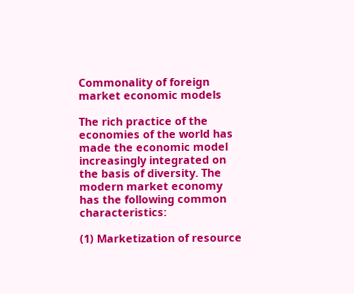Commonality of foreign market economic models

The rich practice of the economies of the world has made the economic model increasingly integrated on the basis of diversity. The modern market economy has the following common characteristics:

(1) Marketization of resource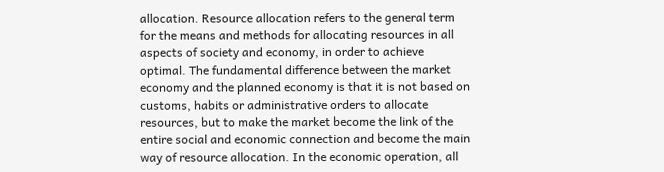allocation. Resource allocation refers to the general term for the means and methods for allocating resources in all aspects of society and economy, in order to achieve optimal. The fundamental difference between the market economy and the planned economy is that it is not based on customs, habits or administrative orders to allocate resources, but to make the market become the link of the entire social and economic connection and become the main way of resource allocation. In the economic operation, all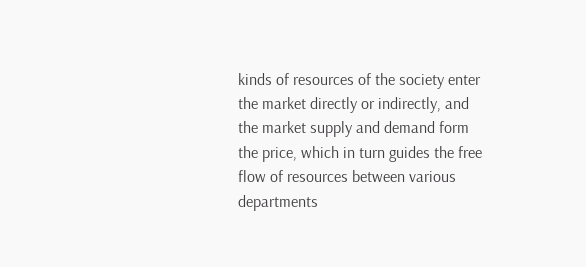kinds of resources of the society enter the market directly or indirectly, and the market supply and demand form the price, which in turn guides the free flow of resources between various departments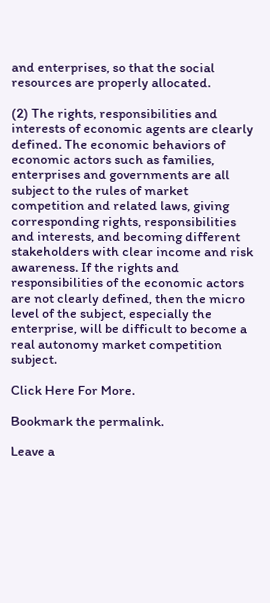and enterprises, so that the social resources are properly allocated.

(2) The rights, responsibilities and interests of economic agents are clearly defined. The economic behaviors of economic actors such as families, enterprises and governments are all subject to the rules of market competition and related laws, giving corresponding rights, responsibilities and interests, and becoming different stakeholders with clear income and risk awareness. If the rights and responsibilities of the economic actors are not clearly defined, then the micro level of the subject, especially the enterprise, will be difficult to become a real autonomy market competition subject.

Click Here For More.

Bookmark the permalink.

Leave a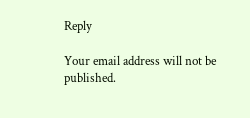Reply

Your email address will not be published.